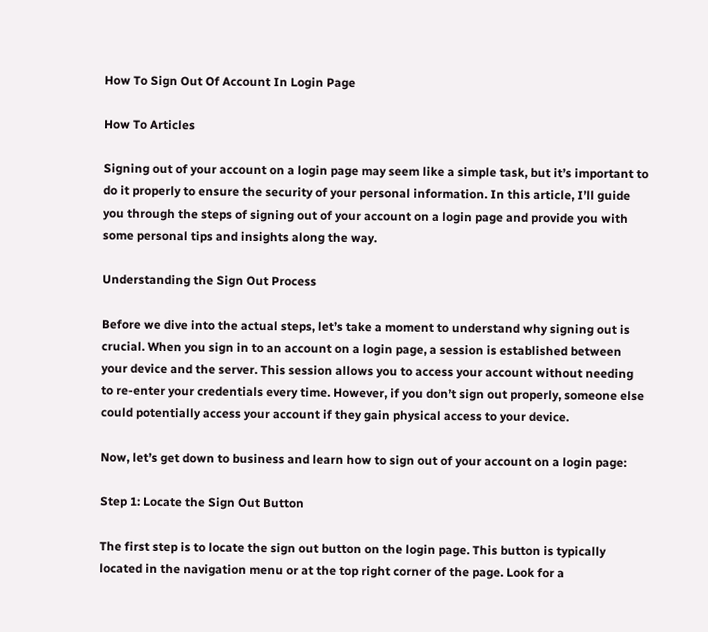How To Sign Out Of Account In Login Page

How To Articles

Signing out of your account on a login page may seem like a simple task, but it’s important to do it properly to ensure the security of your personal information. In this article, I’ll guide you through the steps of signing out of your account on a login page and provide you with some personal tips and insights along the way.

Understanding the Sign Out Process

Before we dive into the actual steps, let’s take a moment to understand why signing out is crucial. When you sign in to an account on a login page, a session is established between your device and the server. This session allows you to access your account without needing to re-enter your credentials every time. However, if you don’t sign out properly, someone else could potentially access your account if they gain physical access to your device.

Now, let’s get down to business and learn how to sign out of your account on a login page:

Step 1: Locate the Sign Out Button

The first step is to locate the sign out button on the login page. This button is typically located in the navigation menu or at the top right corner of the page. Look for a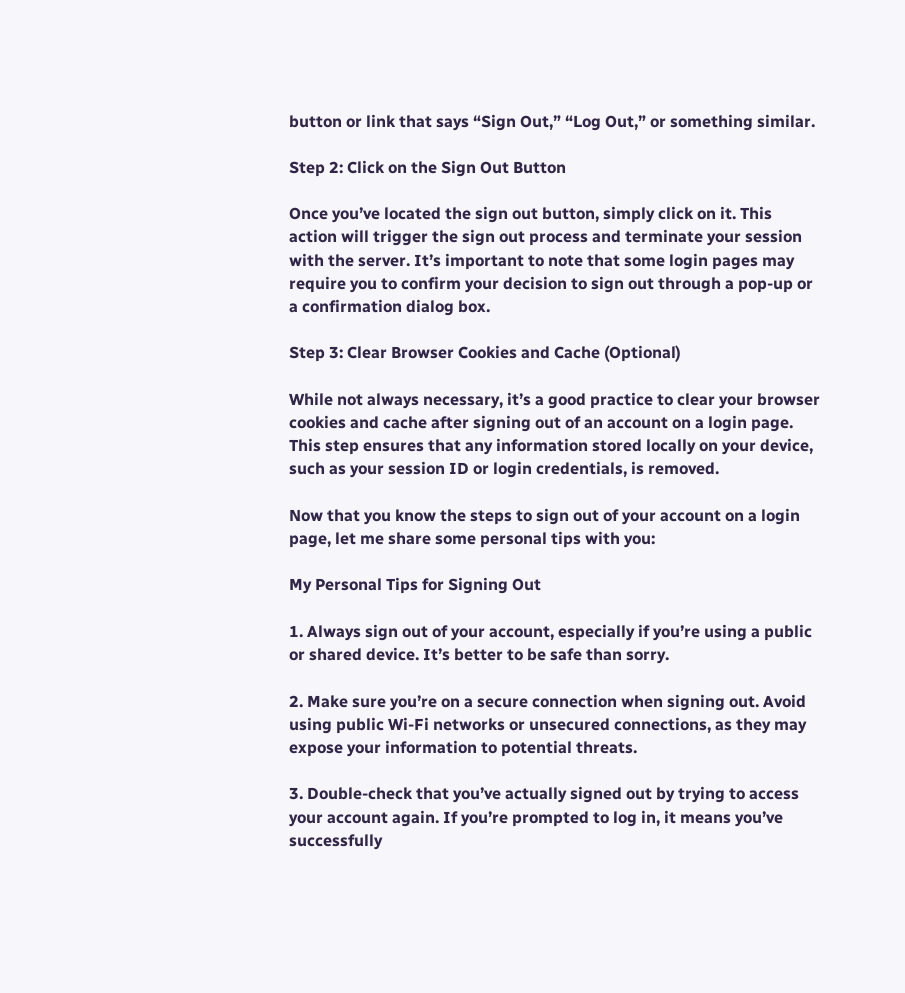button or link that says “Sign Out,” “Log Out,” or something similar.

Step 2: Click on the Sign Out Button

Once you’ve located the sign out button, simply click on it. This action will trigger the sign out process and terminate your session with the server. It’s important to note that some login pages may require you to confirm your decision to sign out through a pop-up or a confirmation dialog box.

Step 3: Clear Browser Cookies and Cache (Optional)

While not always necessary, it’s a good practice to clear your browser cookies and cache after signing out of an account on a login page. This step ensures that any information stored locally on your device, such as your session ID or login credentials, is removed.

Now that you know the steps to sign out of your account on a login page, let me share some personal tips with you:

My Personal Tips for Signing Out

1. Always sign out of your account, especially if you’re using a public or shared device. It’s better to be safe than sorry.

2. Make sure you’re on a secure connection when signing out. Avoid using public Wi-Fi networks or unsecured connections, as they may expose your information to potential threats.

3. Double-check that you’ve actually signed out by trying to access your account again. If you’re prompted to log in, it means you’ve successfully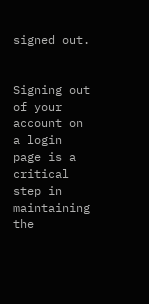signed out.


Signing out of your account on a login page is a critical step in maintaining the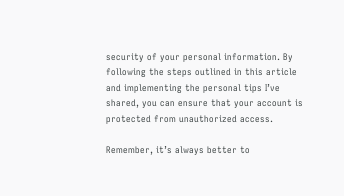security of your personal information. By following the steps outlined in this article and implementing the personal tips I’ve shared, you can ensure that your account is protected from unauthorized access.

Remember, it’s always better to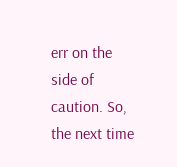err on the side of caution. So, the next time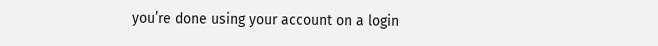you’re done using your account on a login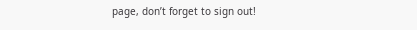page, don’t forget to sign out!